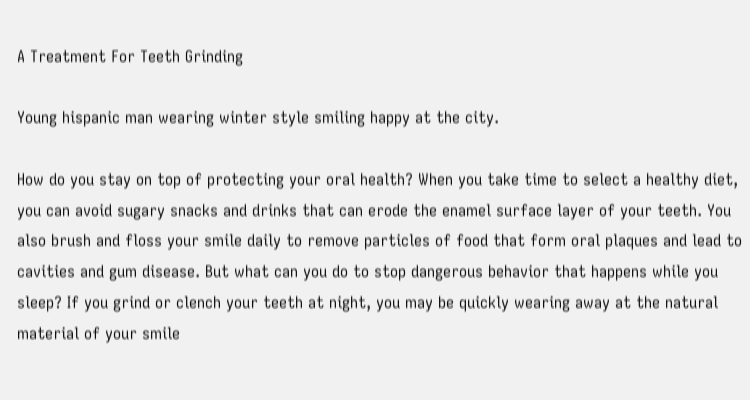A Treatment For Teeth Grinding

Young hispanic man wearing winter style smiling happy at the city.

How do you stay on top of protecting your oral health? When you take time to select a healthy diet, you can avoid sugary snacks and drinks that can erode the enamel surface layer of your teeth. You also brush and floss your smile daily to remove particles of food that form oral plaques and lead to cavities and gum disease. But what can you do to stop dangerous behavior that happens while you sleep? If you grind or clench your teeth at night, you may be quickly wearing away at the natural material of your smile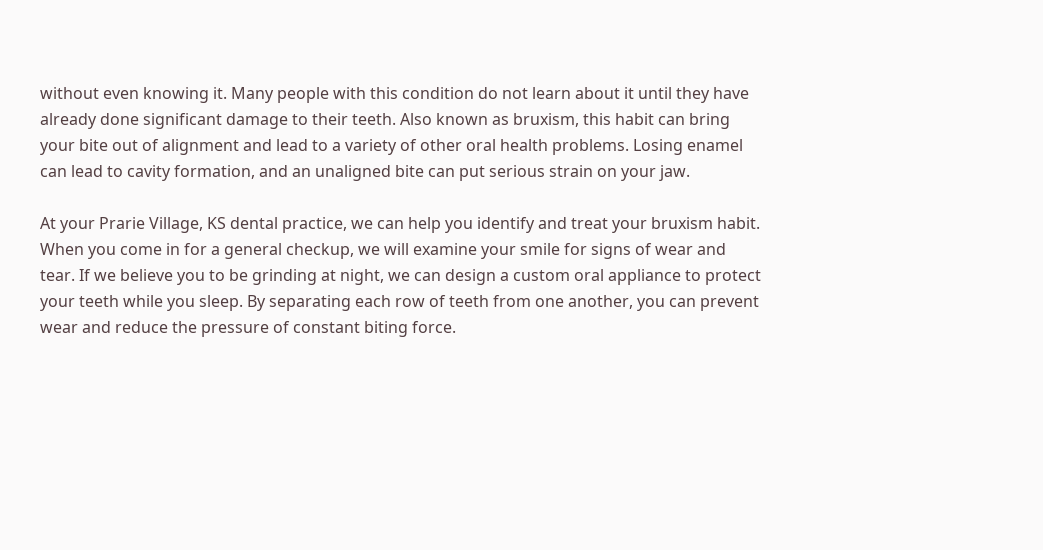without even knowing it. Many people with this condition do not learn about it until they have already done significant damage to their teeth. Also known as bruxism, this habit can bring your bite out of alignment and lead to a variety of other oral health problems. Losing enamel can lead to cavity formation, and an unaligned bite can put serious strain on your jaw.

At your Prarie Village, KS dental practice, we can help you identify and treat your bruxism habit. When you come in for a general checkup, we will examine your smile for signs of wear and tear. If we believe you to be grinding at night, we can design a custom oral appliance to protect your teeth while you sleep. By separating each row of teeth from one another, you can prevent wear and reduce the pressure of constant biting force.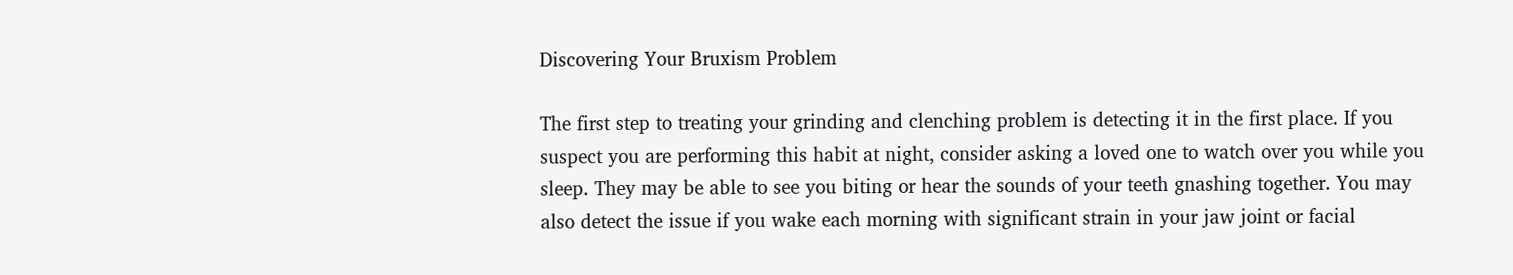Discovering Your Bruxism Problem

The first step to treating your grinding and clenching problem is detecting it in the first place. If you suspect you are performing this habit at night, consider asking a loved one to watch over you while you sleep. They may be able to see you biting or hear the sounds of your teeth gnashing together. You may also detect the issue if you wake each morning with significant strain in your jaw joint or facial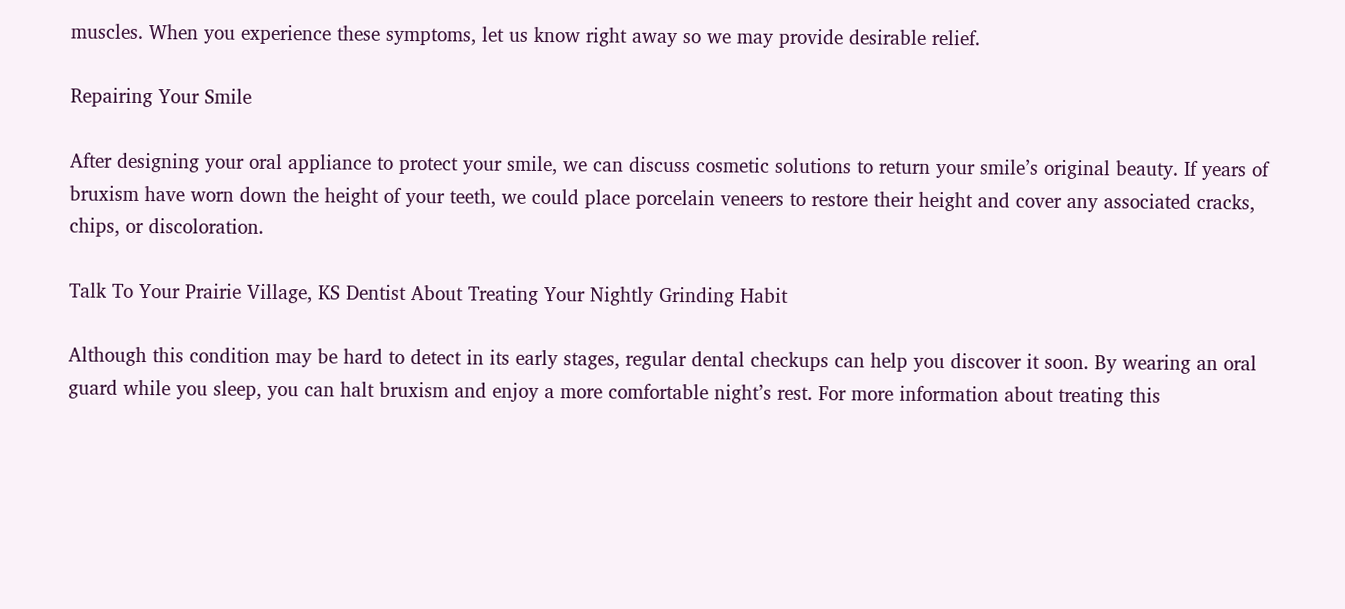muscles. When you experience these symptoms, let us know right away so we may provide desirable relief.

Repairing Your Smile

After designing your oral appliance to protect your smile, we can discuss cosmetic solutions to return your smile’s original beauty. If years of bruxism have worn down the height of your teeth, we could place porcelain veneers to restore their height and cover any associated cracks, chips, or discoloration.

Talk To Your Prairie Village, KS Dentist About Treating Your Nightly Grinding Habit

Although this condition may be hard to detect in its early stages, regular dental checkups can help you discover it soon. By wearing an oral guard while you sleep, you can halt bruxism and enjoy a more comfortable night’s rest. For more information about treating this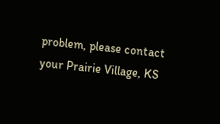problem, please contact your Prairie Village, KS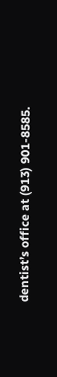dentist’s office at (913) 901-8585.